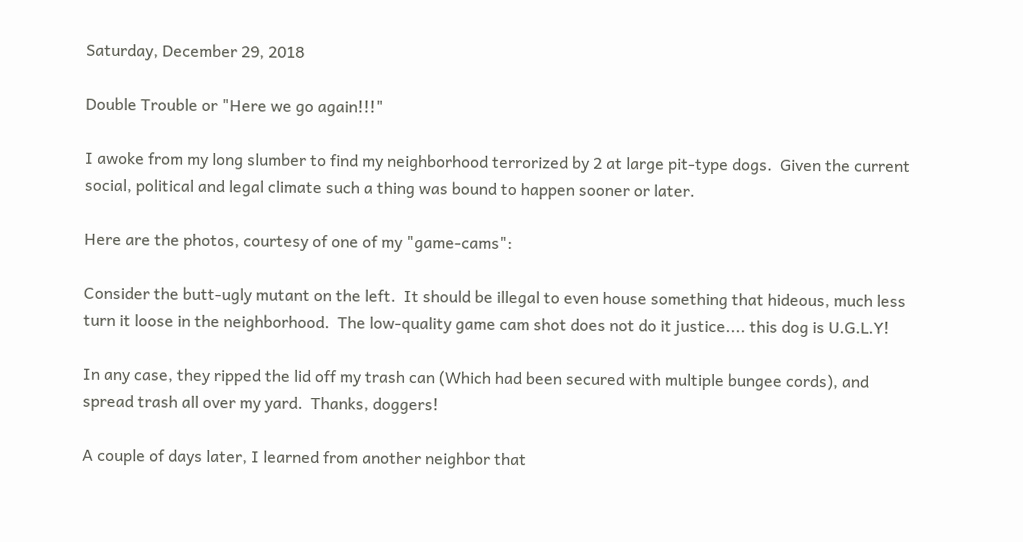Saturday, December 29, 2018

Double Trouble or "Here we go again!!!"

I awoke from my long slumber to find my neighborhood terrorized by 2 at large pit-type dogs.  Given the current social, political and legal climate such a thing was bound to happen sooner or later.

Here are the photos, courtesy of one of my "game-cams":

Consider the butt-ugly mutant on the left.  It should be illegal to even house something that hideous, much less turn it loose in the neighborhood.  The low-quality game cam shot does not do it justice.... this dog is U.G.L.Y!

In any case, they ripped the lid off my trash can (Which had been secured with multiple bungee cords), and spread trash all over my yard.  Thanks, doggers!

A couple of days later, I learned from another neighbor that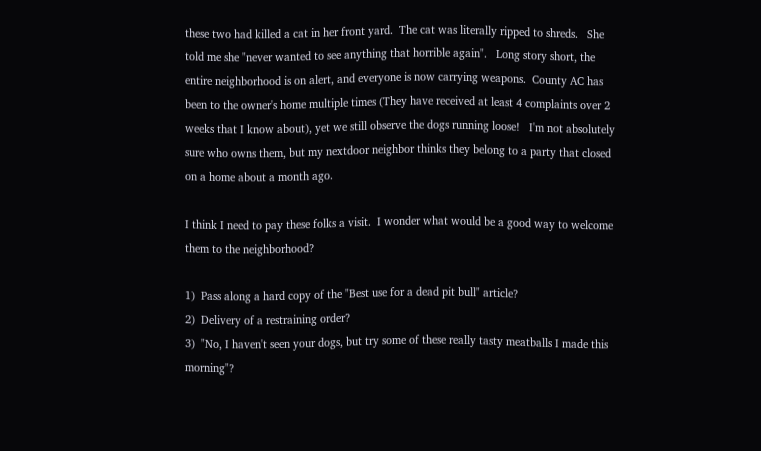these two had killed a cat in her front yard.  The cat was literally ripped to shreds.   She told me she "never wanted to see anything that horrible again".   Long story short, the entire neighborhood is on alert, and everyone is now carrying weapons.  County AC has been to the owner's home multiple times (They have received at least 4 complaints over 2 weeks that I know about), yet we still observe the dogs running loose!   I'm not absolutely sure who owns them, but my nextdoor neighbor thinks they belong to a party that closed on a home about a month ago.

I think I need to pay these folks a visit.  I wonder what would be a good way to welcome them to the neighborhood?

1)  Pass along a hard copy of the "Best use for a dead pit bull" article?
2)  Delivery of a restraining order?
3)  "No, I haven't seen your dogs, but try some of these really tasty meatballs I made this morning"?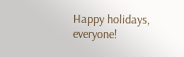Happy holidays, everyone!